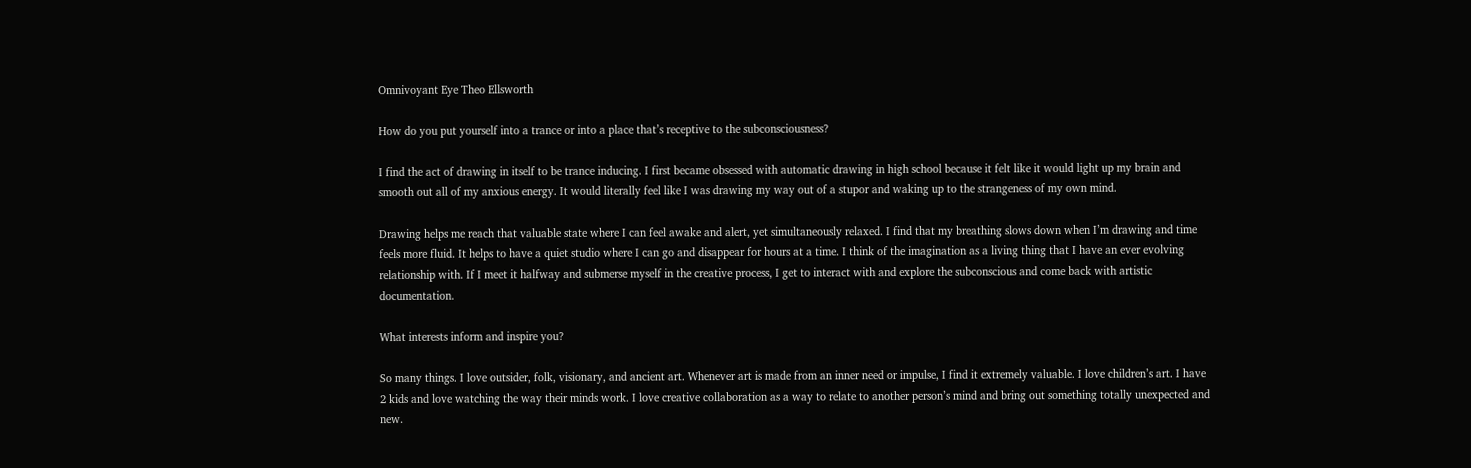Omnivoyant Eye Theo Ellsworth

How do you put yourself into a trance or into a place that’s receptive to the subconsciousness?

I find the act of drawing in itself to be trance inducing. I first became obsessed with automatic drawing in high school because it felt like it would light up my brain and smooth out all of my anxious energy. It would literally feel like I was drawing my way out of a stupor and waking up to the strangeness of my own mind.

Drawing helps me reach that valuable state where I can feel awake and alert, yet simultaneously relaxed. I find that my breathing slows down when I’m drawing and time feels more fluid. It helps to have a quiet studio where I can go and disappear for hours at a time. I think of the imagination as a living thing that I have an ever evolving relationship with. If I meet it halfway and submerse myself in the creative process, I get to interact with and explore the subconscious and come back with artistic documentation.

What interests inform and inspire you?

So many things. I love outsider, folk, visionary, and ancient art. Whenever art is made from an inner need or impulse, I find it extremely valuable. I love children’s art. I have 2 kids and love watching the way their minds work. I love creative collaboration as a way to relate to another person’s mind and bring out something totally unexpected and new.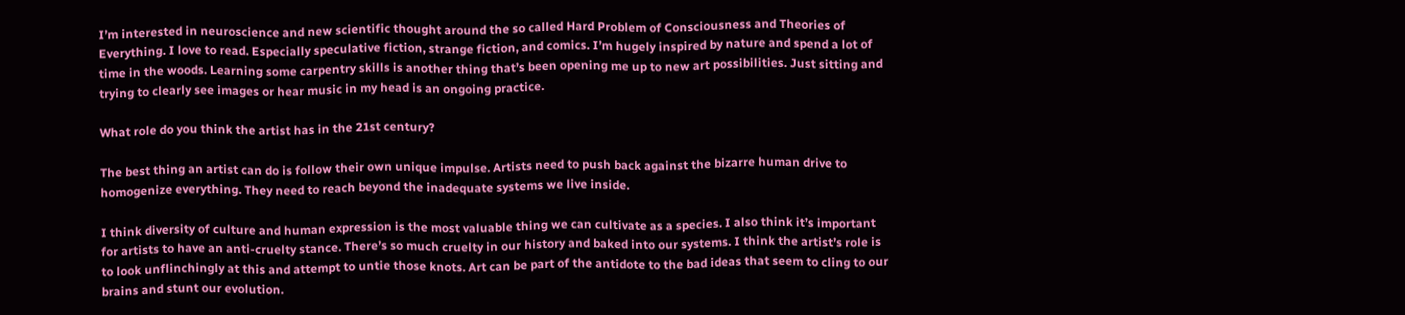I’m interested in neuroscience and new scientific thought around the so called Hard Problem of Consciousness and Theories of Everything. I love to read. Especially speculative fiction, strange fiction, and comics. I’m hugely inspired by nature and spend a lot of time in the woods. Learning some carpentry skills is another thing that’s been opening me up to new art possibilities. Just sitting and trying to clearly see images or hear music in my head is an ongoing practice.

What role do you think the artist has in the 21st century?

The best thing an artist can do is follow their own unique impulse. Artists need to push back against the bizarre human drive to homogenize everything. They need to reach beyond the inadequate systems we live inside.

I think diversity of culture and human expression is the most valuable thing we can cultivate as a species. I also think it’s important for artists to have an anti-cruelty stance. There’s so much cruelty in our history and baked into our systems. I think the artist’s role is to look unflinchingly at this and attempt to untie those knots. Art can be part of the antidote to the bad ideas that seem to cling to our brains and stunt our evolution.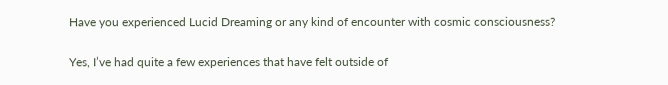Have you experienced Lucid Dreaming or any kind of encounter with cosmic consciousness?

Yes, I’ve had quite a few experiences that have felt outside of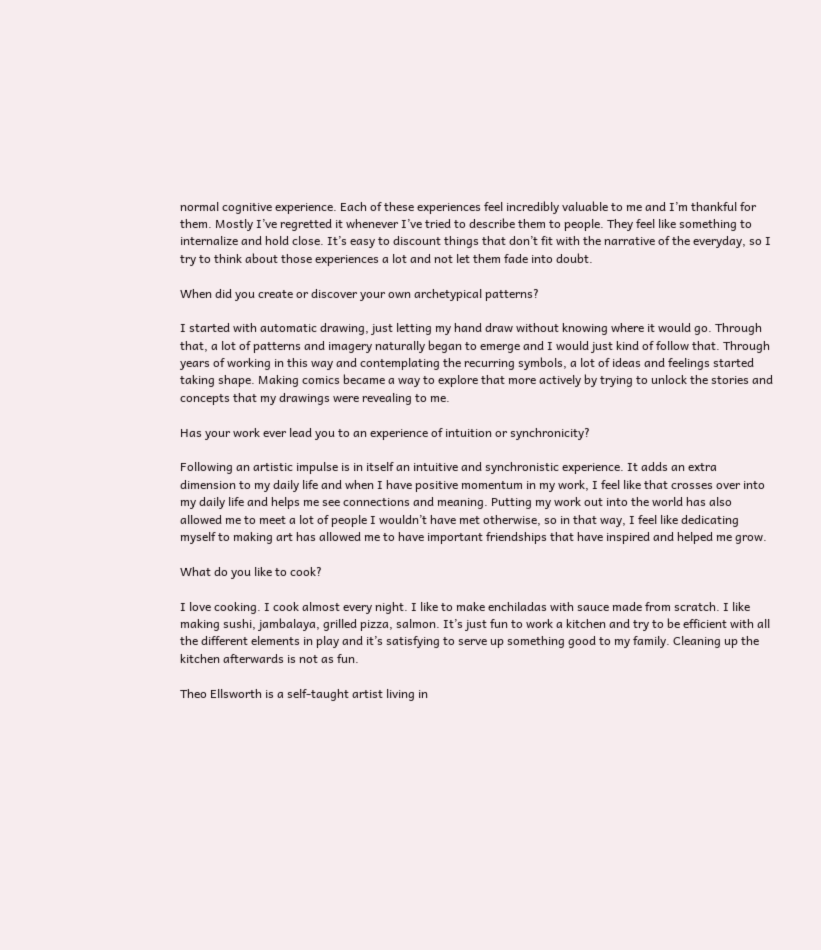normal cognitive experience. Each of these experiences feel incredibly valuable to me and I’m thankful for them. Mostly I’ve regretted it whenever I’ve tried to describe them to people. They feel like something to internalize and hold close. It’s easy to discount things that don’t fit with the narrative of the everyday, so I try to think about those experiences a lot and not let them fade into doubt.

When did you create or discover your own archetypical patterns?

I started with automatic drawing, just letting my hand draw without knowing where it would go. Through that, a lot of patterns and imagery naturally began to emerge and I would just kind of follow that. Through years of working in this way and contemplating the recurring symbols, a lot of ideas and feelings started taking shape. Making comics became a way to explore that more actively by trying to unlock the stories and concepts that my drawings were revealing to me.

Has your work ever lead you to an experience of intuition or synchronicity?

Following an artistic impulse is in itself an intuitive and synchronistic experience. It adds an extra dimension to my daily life and when I have positive momentum in my work, I feel like that crosses over into my daily life and helps me see connections and meaning. Putting my work out into the world has also allowed me to meet a lot of people I wouldn’t have met otherwise, so in that way, I feel like dedicating myself to making art has allowed me to have important friendships that have inspired and helped me grow.

What do you like to cook?

I love cooking. I cook almost every night. I like to make enchiladas with sauce made from scratch. I like making sushi, jambalaya, grilled pizza, salmon. It’s just fun to work a kitchen and try to be efficient with all the different elements in play and it’s satisfying to serve up something good to my family. Cleaning up the kitchen afterwards is not as fun.

Theo Ellsworth is a self-taught artist living in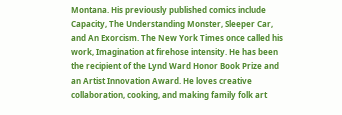Montana. His previously published comics include Capacity, The Understanding Monster, Sleeper Car, and An Exorcism. The New York Times once called his work, Imagination at firehose intensity. He has been the recipient of the Lynd Ward Honor Book Prize and an Artist Innovation Award. He loves creative collaboration, cooking, and making family folk art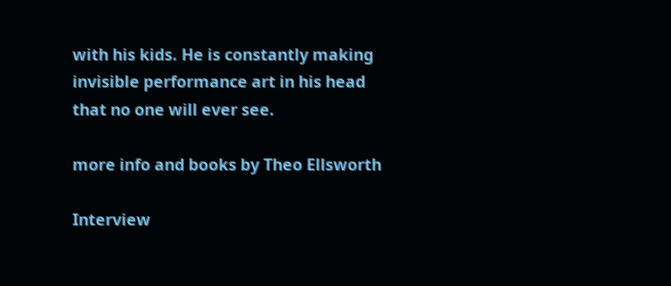with his kids. He is constantly making invisible performance art in his head that no one will ever see.

more info and books by Theo Ellsworth

Interview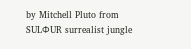by Mitchell Pluto from SULΦUR surrealist jungle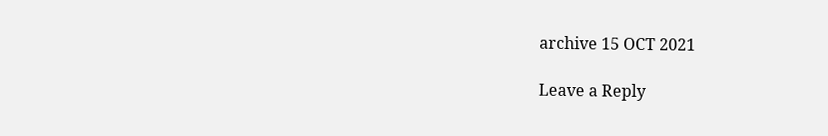archive 15 OCT 2021

Leave a Reply